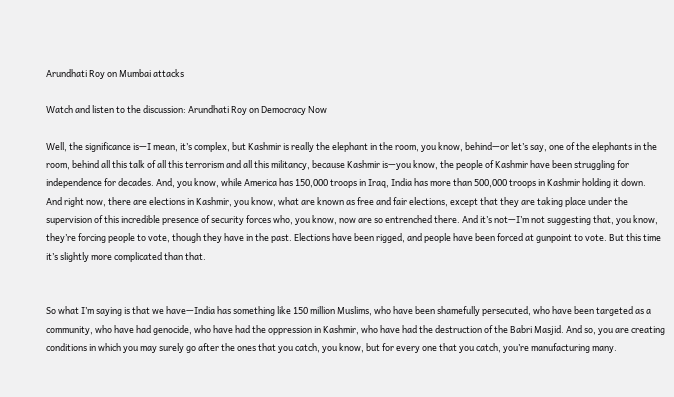Arundhati Roy on Mumbai attacks

Watch and listen to the discussion: Arundhati Roy on Democracy Now

Well, the significance is—I mean, it’s complex, but Kashmir is really the elephant in the room, you know, behind—or let’s say, one of the elephants in the room, behind all this talk of all this terrorism and all this militancy, because Kashmir is—you know, the people of Kashmir have been struggling for independence for decades. And, you know, while America has 150,000 troops in Iraq, India has more than 500,000 troops in Kashmir holding it down.
And right now, there are elections in Kashmir, you know, what are known as free and fair elections, except that they are taking place under the supervision of this incredible presence of security forces who, you know, now are so entrenched there. And it’s not—I’m not suggesting that, you know, they’re forcing people to vote, though they have in the past. Elections have been rigged, and people have been forced at gunpoint to vote. But this time it’s slightly more complicated than that.


So what I’m saying is that we have—India has something like 150 million Muslims, who have been shamefully persecuted, who have been targeted as a community, who have had genocide, who have had the oppression in Kashmir, who have had the destruction of the Babri Masjid. And so, you are creating conditions in which you may surely go after the ones that you catch, you know, but for every one that you catch, you’re manufacturing many.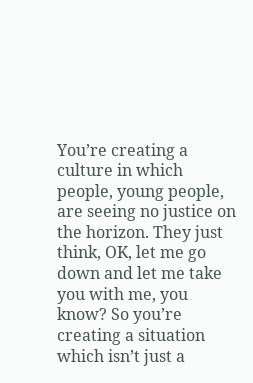You’re creating a culture in which people, young people, are seeing no justice on the horizon. They just think, OK, let me go down and let me take you with me, you know? So you’re creating a situation which isn’t just a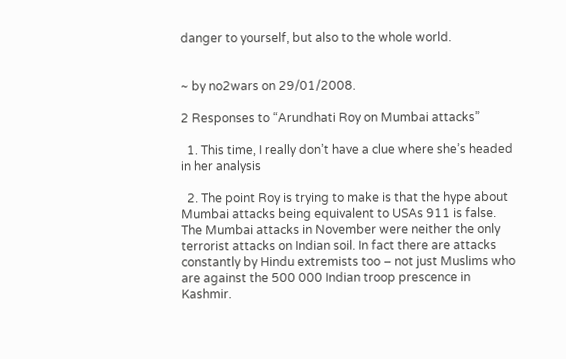danger to yourself, but also to the whole world.


~ by no2wars on 29/01/2008.

2 Responses to “Arundhati Roy on Mumbai attacks”

  1. This time, I really don’t have a clue where she’s headed in her analysis

  2. The point Roy is trying to make is that the hype about Mumbai attacks being equivalent to USAs 911 is false. The Mumbai attacks in November were neither the only terrorist attacks on Indian soil. In fact there are attacks constantly by Hindu extremists too – not just Muslims who are against the 500 000 Indian troop prescence in Kashmir.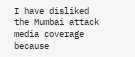I have disliked the Mumbai attack media coverage because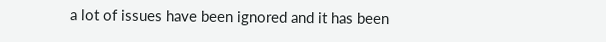a lot of issues have been ignored and it has been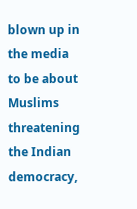blown up in the media to be about Muslims threatening the Indian democracy,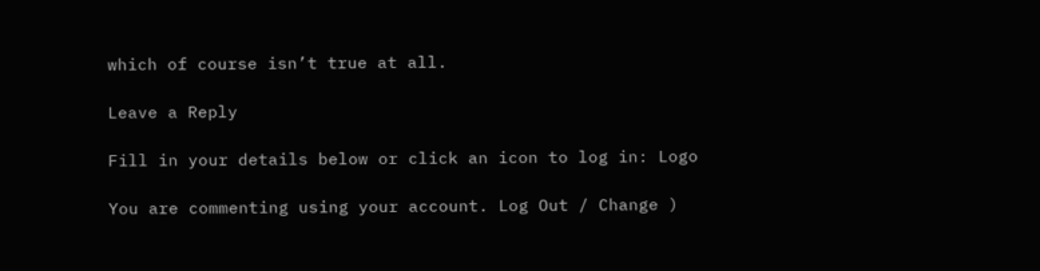which of course isn’t true at all.

Leave a Reply

Fill in your details below or click an icon to log in: Logo

You are commenting using your account. Log Out / Change )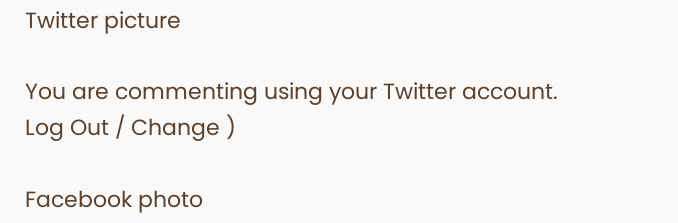Twitter picture

You are commenting using your Twitter account. Log Out / Change )

Facebook photo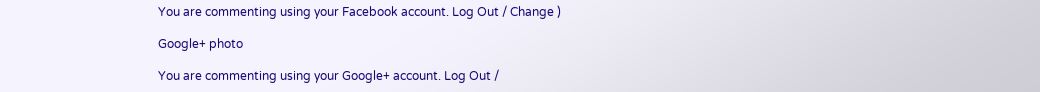You are commenting using your Facebook account. Log Out / Change )

Google+ photo

You are commenting using your Google+ account. Log Out /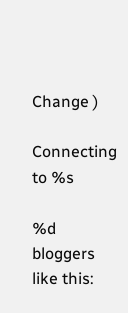Change )

Connecting to %s

%d bloggers like this: